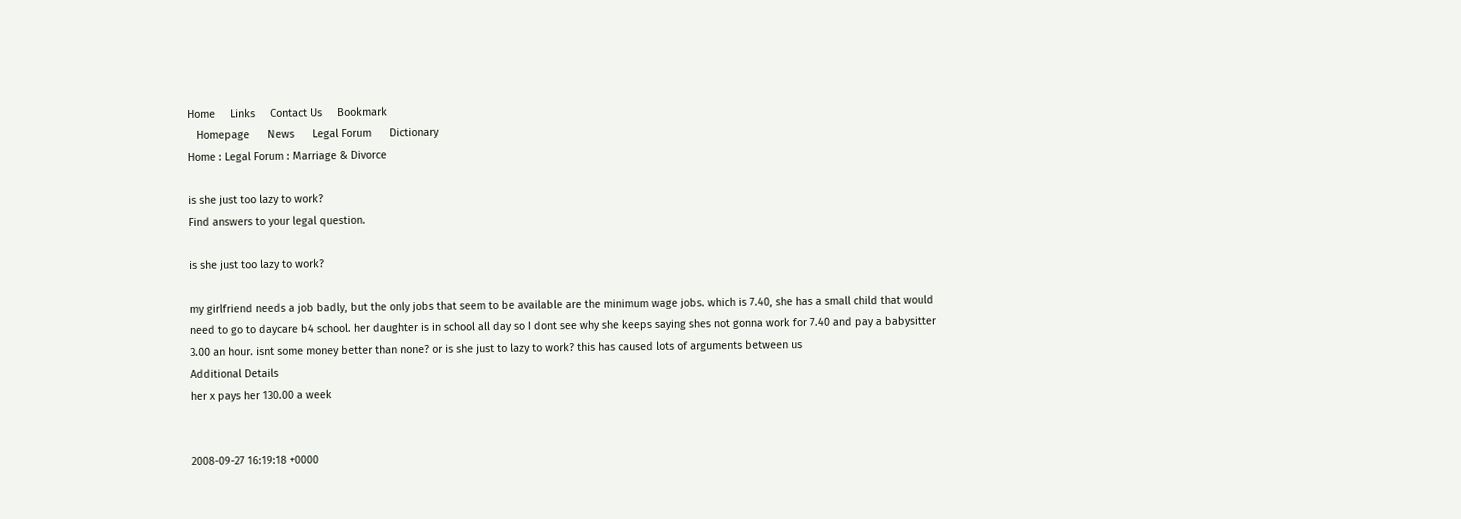Home     Links     Contact Us     Bookmark
   Homepage      News      Legal Forum      Dictionary
Home : Legal Forum : Marriage & Divorce

is she just too lazy to work?
Find answers to your legal question.

is she just too lazy to work?

my girlfriend needs a job badly, but the only jobs that seem to be available are the minimum wage jobs. which is 7.40, she has a small child that would need to go to daycare b4 school. her daughter is in school all day so I dont see why she keeps saying shes not gonna work for 7.40 and pay a babysitter 3.00 an hour. isnt some money better than none? or is she just to lazy to work? this has caused lots of arguments between us
Additional Details
her x pays her 130.00 a week


2008-09-27 16:19:18 +0000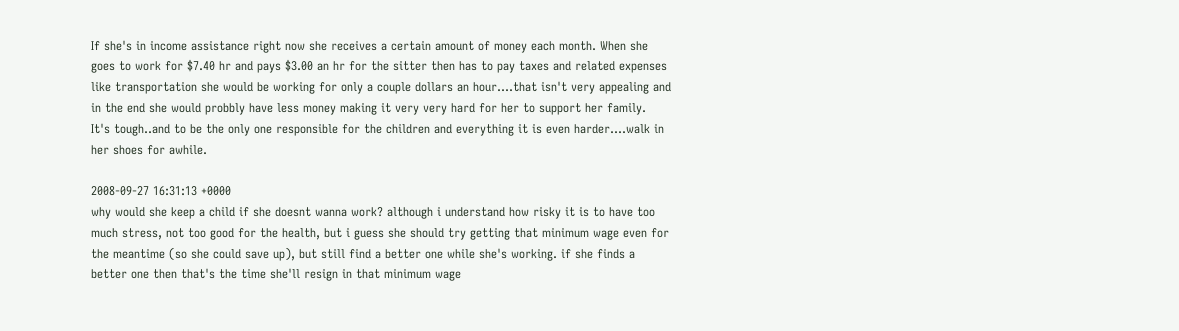If she's in income assistance right now she receives a certain amount of money each month. When she goes to work for $7.40 hr and pays $3.00 an hr for the sitter then has to pay taxes and related expenses like transportation she would be working for only a couple dollars an hour....that isn't very appealing and in the end she would probbly have less money making it very very hard for her to support her family.
It's tough..and to be the only one responsible for the children and everything it is even harder....walk in her shoes for awhile.

2008-09-27 16:31:13 +0000
why would she keep a child if she doesnt wanna work? although i understand how risky it is to have too much stress, not too good for the health, but i guess she should try getting that minimum wage even for the meantime (so she could save up), but still find a better one while she's working. if she finds a better one then that's the time she'll resign in that minimum wage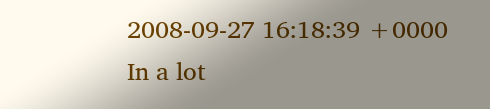2008-09-27 16:18:39 +0000
In a lot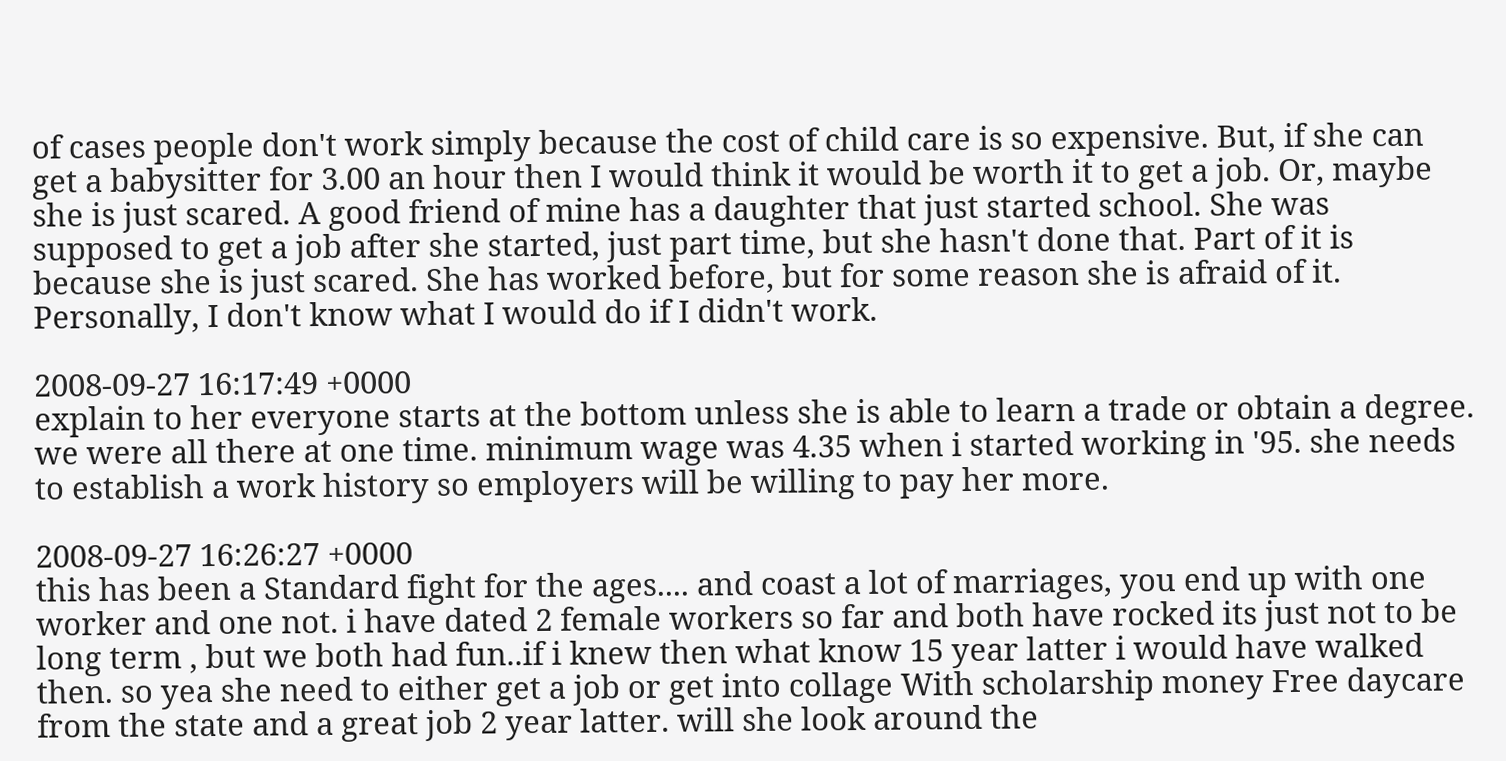of cases people don't work simply because the cost of child care is so expensive. But, if she can get a babysitter for 3.00 an hour then I would think it would be worth it to get a job. Or, maybe she is just scared. A good friend of mine has a daughter that just started school. She was supposed to get a job after she started, just part time, but she hasn't done that. Part of it is because she is just scared. She has worked before, but for some reason she is afraid of it.
Personally, I don't know what I would do if I didn't work.

2008-09-27 16:17:49 +0000
explain to her everyone starts at the bottom unless she is able to learn a trade or obtain a degree. we were all there at one time. minimum wage was 4.35 when i started working in '95. she needs to establish a work history so employers will be willing to pay her more.

2008-09-27 16:26:27 +0000
this has been a Standard fight for the ages.... and coast a lot of marriages, you end up with one worker and one not. i have dated 2 female workers so far and both have rocked its just not to be long term , but we both had fun..if i knew then what know 15 year latter i would have walked then. so yea she need to either get a job or get into collage With scholarship money Free daycare from the state and a great job 2 year latter. will she look around the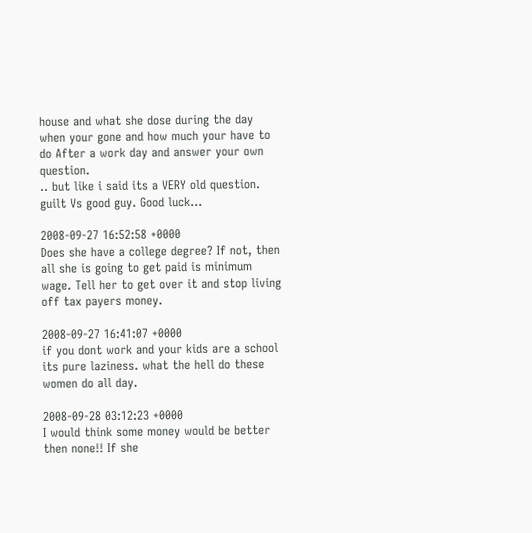house and what she dose during the day when your gone and how much your have to do After a work day and answer your own question.
.. but like i said its a VERY old question. guilt Vs good guy. Good luck...

2008-09-27 16:52:58 +0000
Does she have a college degree? If not, then all she is going to get paid is minimum wage. Tell her to get over it and stop living off tax payers money.

2008-09-27 16:41:07 +0000
if you dont work and your kids are a school its pure laziness. what the hell do these women do all day.

2008-09-28 03:12:23 +0000
I would think some money would be better then none!! If she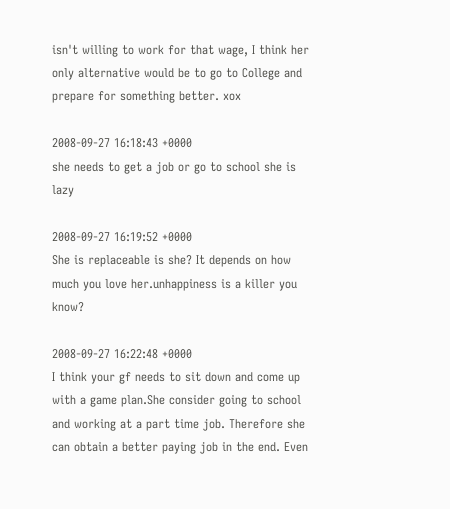isn't willing to work for that wage, I think her only alternative would be to go to College and prepare for something better. xox

2008-09-27 16:18:43 +0000
she needs to get a job or go to school she is lazy

2008-09-27 16:19:52 +0000
She is replaceable is she? It depends on how much you love her.unhappiness is a killer you know?

2008-09-27 16:22:48 +0000
I think your gf needs to sit down and come up with a game plan.She consider going to school and working at a part time job. Therefore she can obtain a better paying job in the end. Even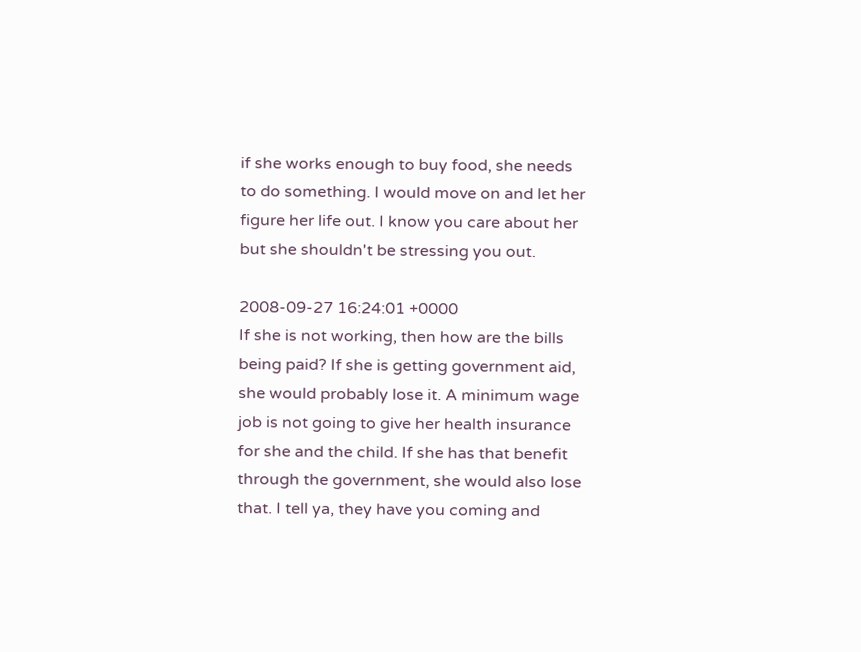if she works enough to buy food, she needs to do something. I would move on and let her figure her life out. I know you care about her but she shouldn't be stressing you out.

2008-09-27 16:24:01 +0000
If she is not working, then how are the bills being paid? If she is getting government aid, she would probably lose it. A minimum wage job is not going to give her health insurance for she and the child. If she has that benefit through the government, she would also lose that. I tell ya, they have you coming and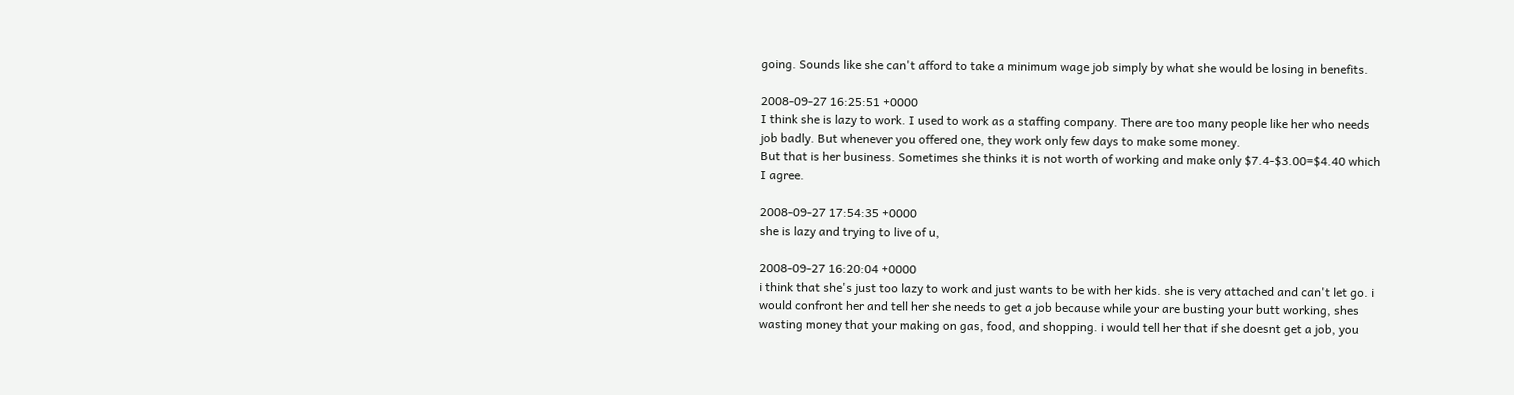going. Sounds like she can't afford to take a minimum wage job simply by what she would be losing in benefits.

2008-09-27 16:25:51 +0000
I think she is lazy to work. I used to work as a staffing company. There are too many people like her who needs job badly. But whenever you offered one, they work only few days to make some money.
But that is her business. Sometimes she thinks it is not worth of working and make only $7.4-$3.00=$4.40 which I agree.

2008-09-27 17:54:35 +0000
she is lazy and trying to live of u,

2008-09-27 16:20:04 +0000
i think that she's just too lazy to work and just wants to be with her kids. she is very attached and can't let go. i would confront her and tell her she needs to get a job because while your are busting your butt working, shes wasting money that your making on gas, food, and shopping. i would tell her that if she doesnt get a job, you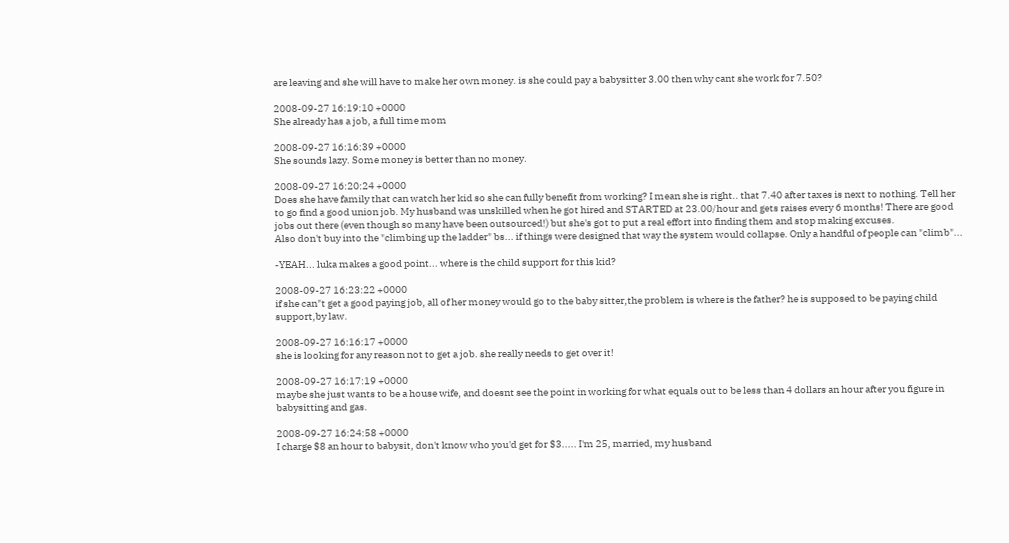are leaving and she will have to make her own money. is she could pay a babysitter 3.00 then why cant she work for 7.50?

2008-09-27 16:19:10 +0000
She already has a job, a full time mom

2008-09-27 16:16:39 +0000
She sounds lazy. Some money is better than no money.

2008-09-27 16:20:24 +0000
Does she have family that can watch her kid so she can fully benefit from working? I mean she is right.. that 7.40 after taxes is next to nothing. Tell her to go find a good union job. My husband was unskilled when he got hired and STARTED at 23.00/hour and gets raises every 6 months! There are good jobs out there (even though so many have been outsourced!) but she's got to put a real effort into finding them and stop making excuses.
Also don't buy into the "climbing up the ladder" bs... if things were designed that way the system would collapse. Only a handful of people can "climb"...

-YEAH... luka makes a good point... where is the child support for this kid?

2008-09-27 16:23:22 +0000
if she can"t get a good paying job, all of her money would go to the baby sitter,the problem is where is the father? he is supposed to be paying child support,by law.

2008-09-27 16:16:17 +0000
she is looking for any reason not to get a job. she really needs to get over it!

2008-09-27 16:17:19 +0000
maybe she just wants to be a house wife, and doesnt see the point in working for what equals out to be less than 4 dollars an hour after you figure in babysitting and gas.

2008-09-27 16:24:58 +0000
I charge $8 an hour to babysit, don't know who you'd get for $3..... I'm 25, married, my husband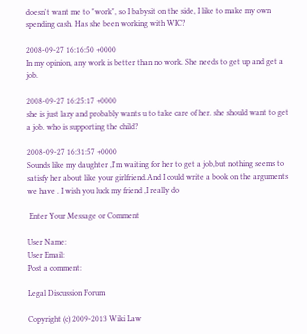doesn't want me to "work", so I babysit on the side, I like to make my own spending cash. Has she been working with WIC?

2008-09-27 16:16:50 +0000
In my opinion, any work is better than no work. She needs to get up and get a job.

2008-09-27 16:25:17 +0000
she is just lazy and probably wants u to take care of her. she should want to get a job. who is supporting the child?

2008-09-27 16:31:57 +0000
Sounds like my daughter ,I'm waiting for her to get a job,but nothing seems to satisfy her about like your girlfriend.And I could write a book on the arguments we have . I wish you luck my friend ,I really do

 Enter Your Message or Comment

User Name:
User Email:
Post a comment:

Legal Discussion Forum

Copyright (c) 2009-2013 Wiki Law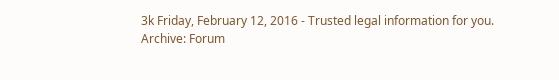3k Friday, February 12, 2016 - Trusted legal information for you.
Archive: Forum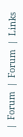|  Forum  |  Forum  |  Links